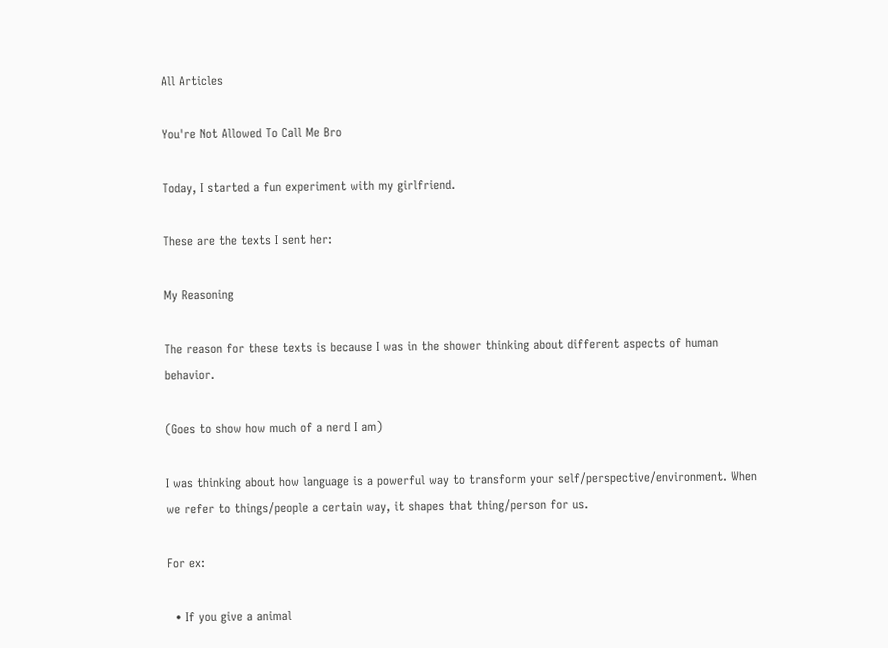All Articles

You're Not Allowed To Call Me Bro

Today, I started a fun experiment with my girlfriend.

These are the texts I sent her:

My Reasoning

The reason for these texts is because I was in the shower thinking about different aspects of human behavior.

(Goes to show how much of a nerd I am)

I was thinking about how language is a powerful way to transform your self/perspective/environment. When we refer to things/people a certain way, it shapes that thing/person for us.

For ex:

  • If you give a animal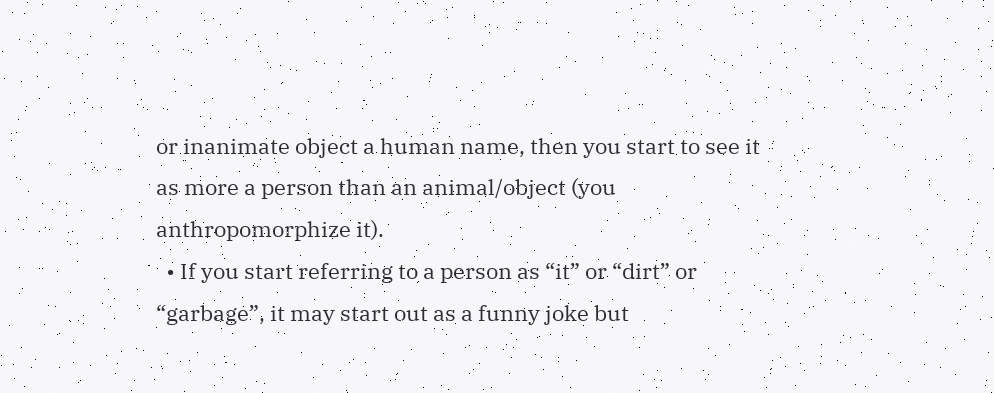or inanimate object a human name, then you start to see it as more a person than an animal/object (you anthropomorphize it).
  • If you start referring to a person as “it” or “dirt” or “garbage”, it may start out as a funny joke but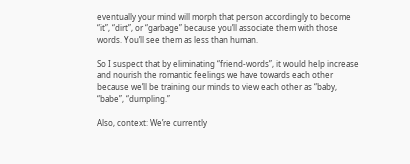eventually your mind will morph that person accordingly to become “it”, “dirt”, or “garbage” because you’ll associate them with those words. You’ll see them as less than human.

So I suspect that by eliminating “friend-words”, it would help increase and nourish the romantic feelings we have towards each other because we’ll be training our minds to view each other as “baby, “babe”, “dumpling.”

Also, context: We’re currently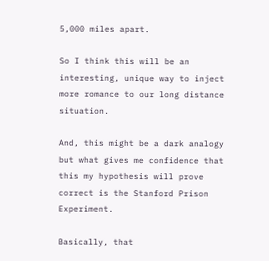5,000 miles apart.

So I think this will be an interesting, unique way to inject more romance to our long distance situation.

And, this might be a dark analogy but what gives me confidence that this my hypothesis will prove correct is the Stanford Prison Experiment.

Basically, that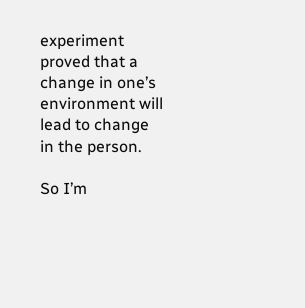experiment proved that a change in one’s environment will lead to change in the person.

So I’m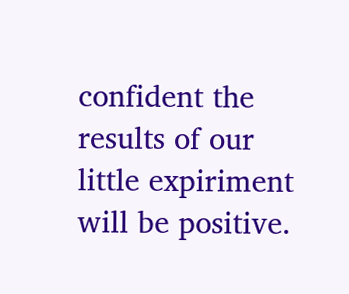confident the results of our little expiriment will be positive.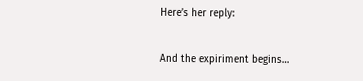Here’s her reply:

And the expiriment begins…